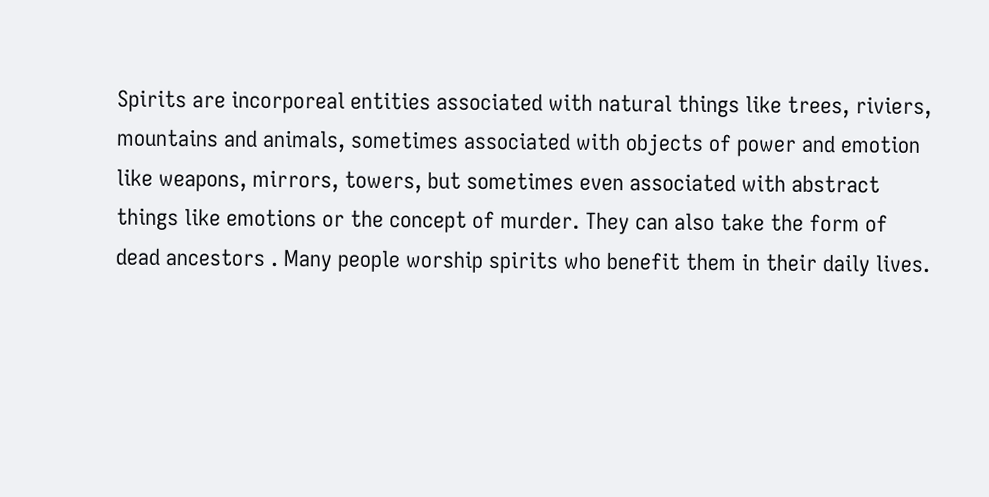Spirits are incorporeal entities associated with natural things like trees, riviers, mountains and animals, sometimes associated with objects of power and emotion like weapons, mirrors, towers, but sometimes even associated with abstract things like emotions or the concept of murder. They can also take the form of dead ancestors . Many people worship spirits who benefit them in their daily lives.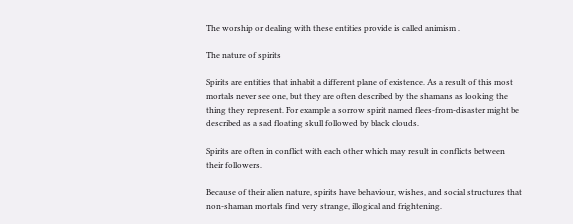The worship or dealing with these entities provide is called animism .

The nature of spirits

Spirits are entities that inhabit a different plane of existence. As a result of this most mortals never see one, but they are often described by the shamans as looking the thing they represent. For example a sorrow spirit named flees-from-disaster might be described as a sad floating skull followed by black clouds.

Spirits are often in conflict with each other which may result in conflicts between their followers.

Because of their alien nature, spirits have behaviour, wishes, and social structures that non-shaman mortals find very strange, illogical and frightening.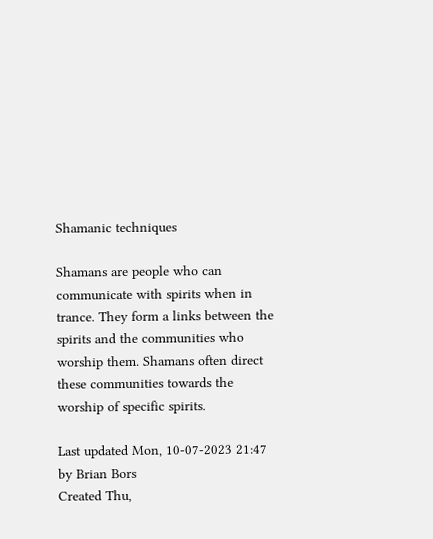Shamanic techniques

Shamans are people who can communicate with spirits when in trance. They form a links between the spirits and the communities who worship them. Shamans often direct these communities towards the worship of specific spirits.

Last updated Mon, 10-07-2023 21:47 by Brian Bors
Created Thu,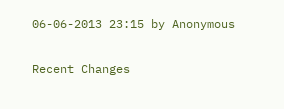06-06-2013 23:15 by Anonymous

Recent Changes